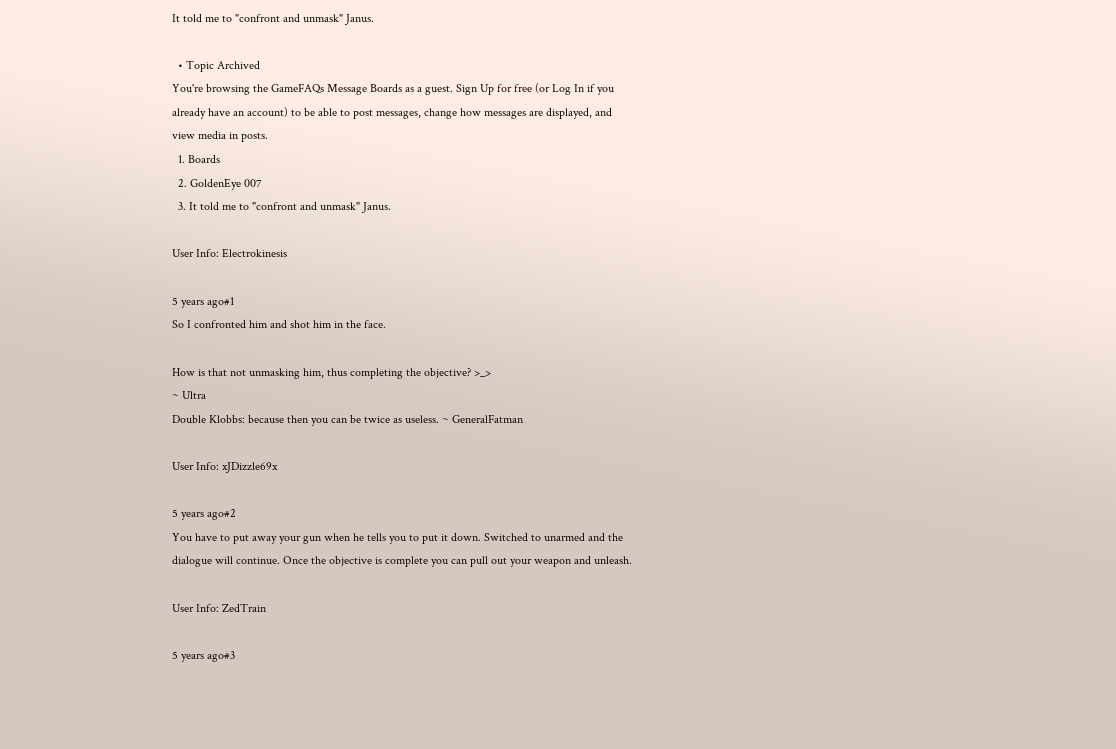It told me to "confront and unmask" Janus.

  • Topic Archived
You're browsing the GameFAQs Message Boards as a guest. Sign Up for free (or Log In if you already have an account) to be able to post messages, change how messages are displayed, and view media in posts.
  1. Boards
  2. GoldenEye 007
  3. It told me to "confront and unmask" Janus.

User Info: Electrokinesis

5 years ago#1
So I confronted him and shot him in the face.

How is that not unmasking him, thus completing the objective? >_>
~ Ultra
Double Klobbs: because then you can be twice as useless. ~ GeneralFatman

User Info: xJDizzle69x

5 years ago#2
You have to put away your gun when he tells you to put it down. Switched to unarmed and the dialogue will continue. Once the objective is complete you can pull out your weapon and unleash.

User Info: ZedTrain

5 years ago#3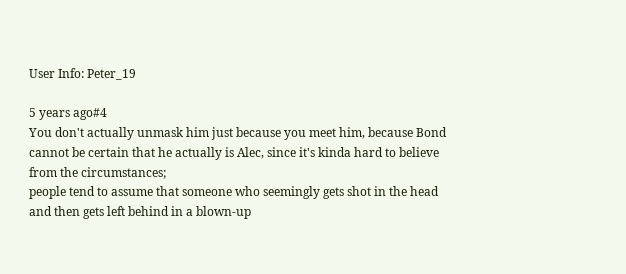User Info: Peter_19

5 years ago#4
You don't actually unmask him just because you meet him, because Bond cannot be certain that he actually is Alec, since it's kinda hard to believe from the circumstances;
people tend to assume that someone who seemingly gets shot in the head and then gets left behind in a blown-up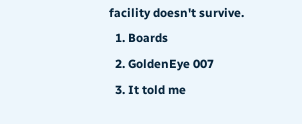facility doesn't survive.
  1. Boards
  2. GoldenEye 007
  3. It told me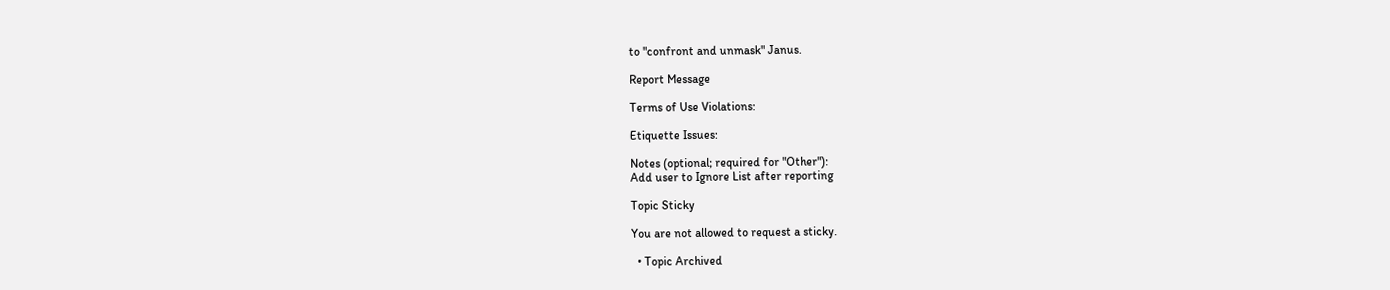to "confront and unmask" Janus.

Report Message

Terms of Use Violations:

Etiquette Issues:

Notes (optional; required for "Other"):
Add user to Ignore List after reporting

Topic Sticky

You are not allowed to request a sticky.

  • Topic Archived